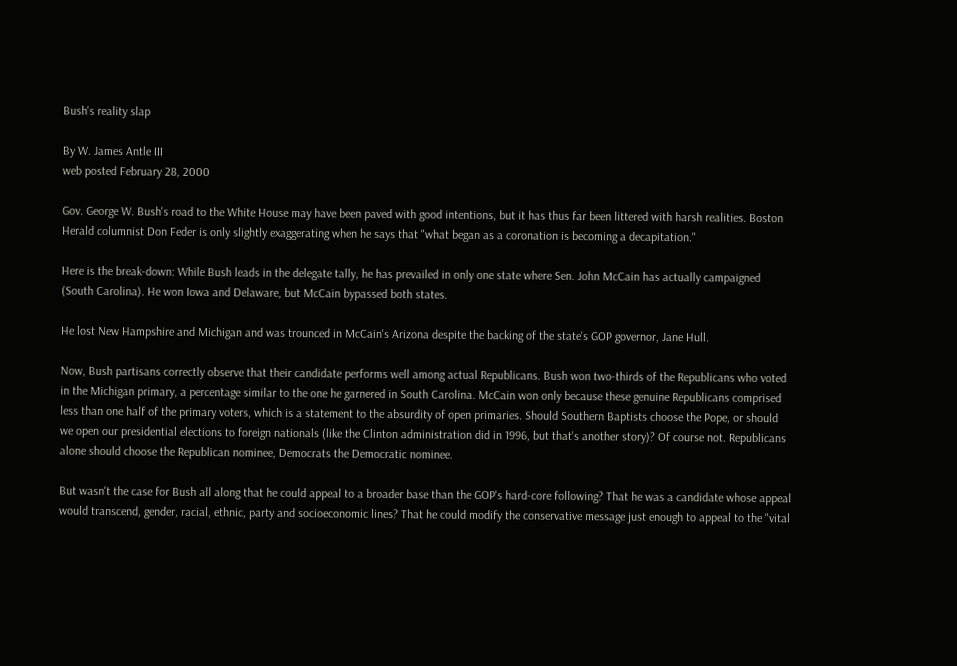Bush's reality slap

By W. James Antle III
web posted February 28, 2000

Gov. George W. Bush's road to the White House may have been paved with good intentions, but it has thus far been littered with harsh realities. Boston Herald columnist Don Feder is only slightly exaggerating when he says that "what began as a coronation is becoming a decapitation."

Here is the break-down: While Bush leads in the delegate tally, he has prevailed in only one state where Sen. John McCain has actually campaigned (South Carolina). He won Iowa and Delaware, but McCain bypassed both states.

He lost New Hampshire and Michigan and was trounced in McCain's Arizona despite the backing of the state's GOP governor, Jane Hull.

Now, Bush partisans correctly observe that their candidate performs well among actual Republicans. Bush won two-thirds of the Republicans who voted in the Michigan primary, a percentage similar to the one he garnered in South Carolina. McCain won only because these genuine Republicans comprised less than one half of the primary voters, which is a statement to the absurdity of open primaries. Should Southern Baptists choose the Pope, or should we open our presidential elections to foreign nationals (like the Clinton administration did in 1996, but that's another story)? Of course not. Republicans alone should choose the Republican nominee, Democrats the Democratic nominee.

But wasn't the case for Bush all along that he could appeal to a broader base than the GOP's hard-core following? That he was a candidate whose appeal would transcend, gender, racial, ethnic, party and socioeconomic lines? That he could modify the conservative message just enough to appeal to the "vital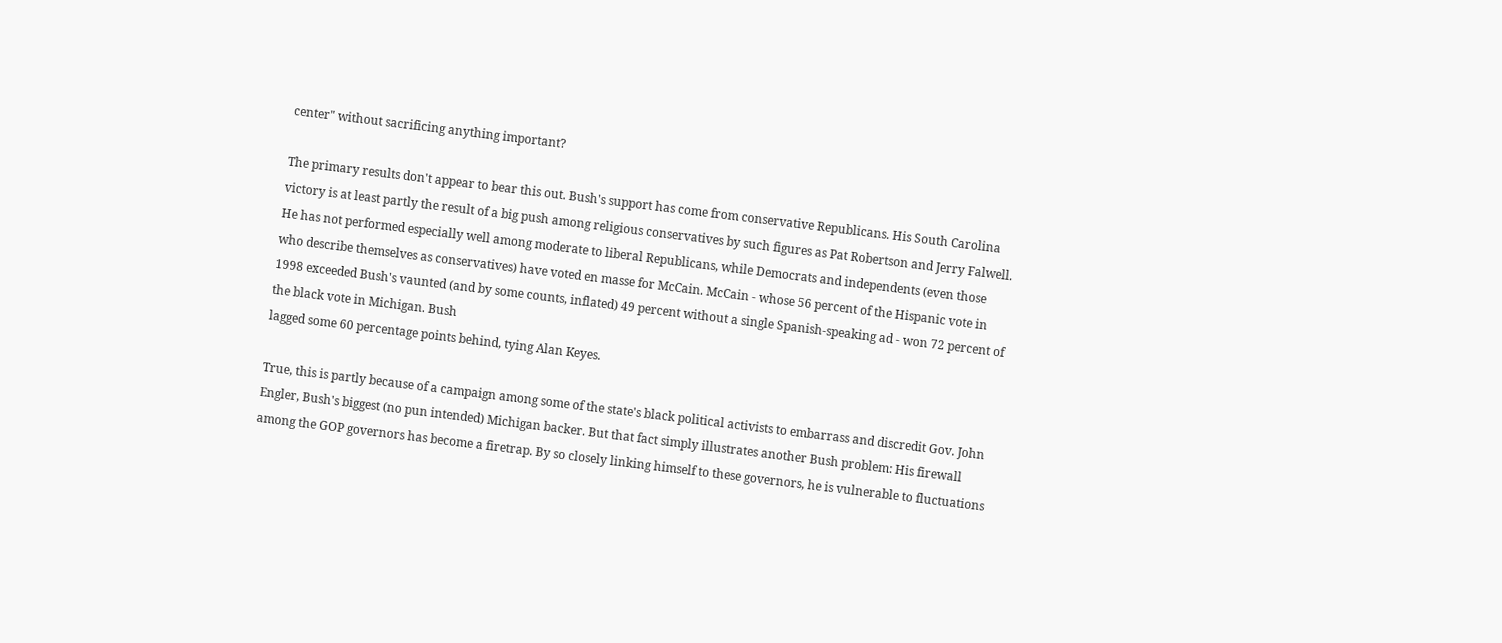center" without sacrificing anything important?

The primary results don't appear to bear this out. Bush's support has come from conservative Republicans. His South Carolina victory is at least partly the result of a big push among religious conservatives by such figures as Pat Robertson and Jerry Falwell. He has not performed especially well among moderate to liberal Republicans, while Democrats and independents (even those who describe themselves as conservatives) have voted en masse for McCain. McCain - whose 56 percent of the Hispanic vote in 1998 exceeded Bush's vaunted (and by some counts, inflated) 49 percent without a single Spanish-speaking ad - won 72 percent of the black vote in Michigan. Bush
lagged some 60 percentage points behind, tying Alan Keyes.

True, this is partly because of a campaign among some of the state's black political activists to embarrass and discredit Gov. John Engler, Bush's biggest (no pun intended) Michigan backer. But that fact simply illustrates another Bush problem: His firewall among the GOP governors has become a firetrap. By so closely linking himself to these governors, he is vulnerable to fluctuations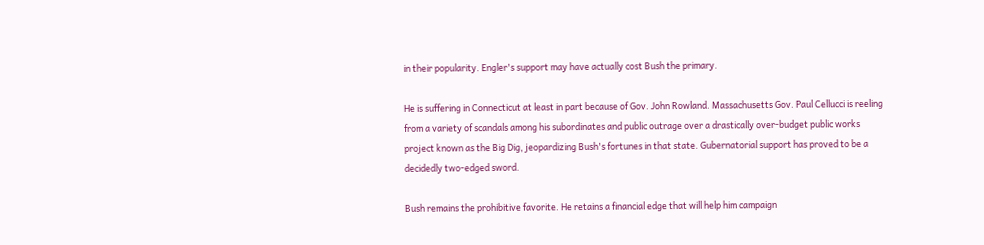in their popularity. Engler's support may have actually cost Bush the primary.

He is suffering in Connecticut at least in part because of Gov. John Rowland. Massachusetts Gov. Paul Cellucci is reeling from a variety of scandals among his subordinates and public outrage over a drastically over-budget public works project known as the Big Dig, jeopardizing Bush's fortunes in that state. Gubernatorial support has proved to be a decidedly two-edged sword.

Bush remains the prohibitive favorite. He retains a financial edge that will help him campaign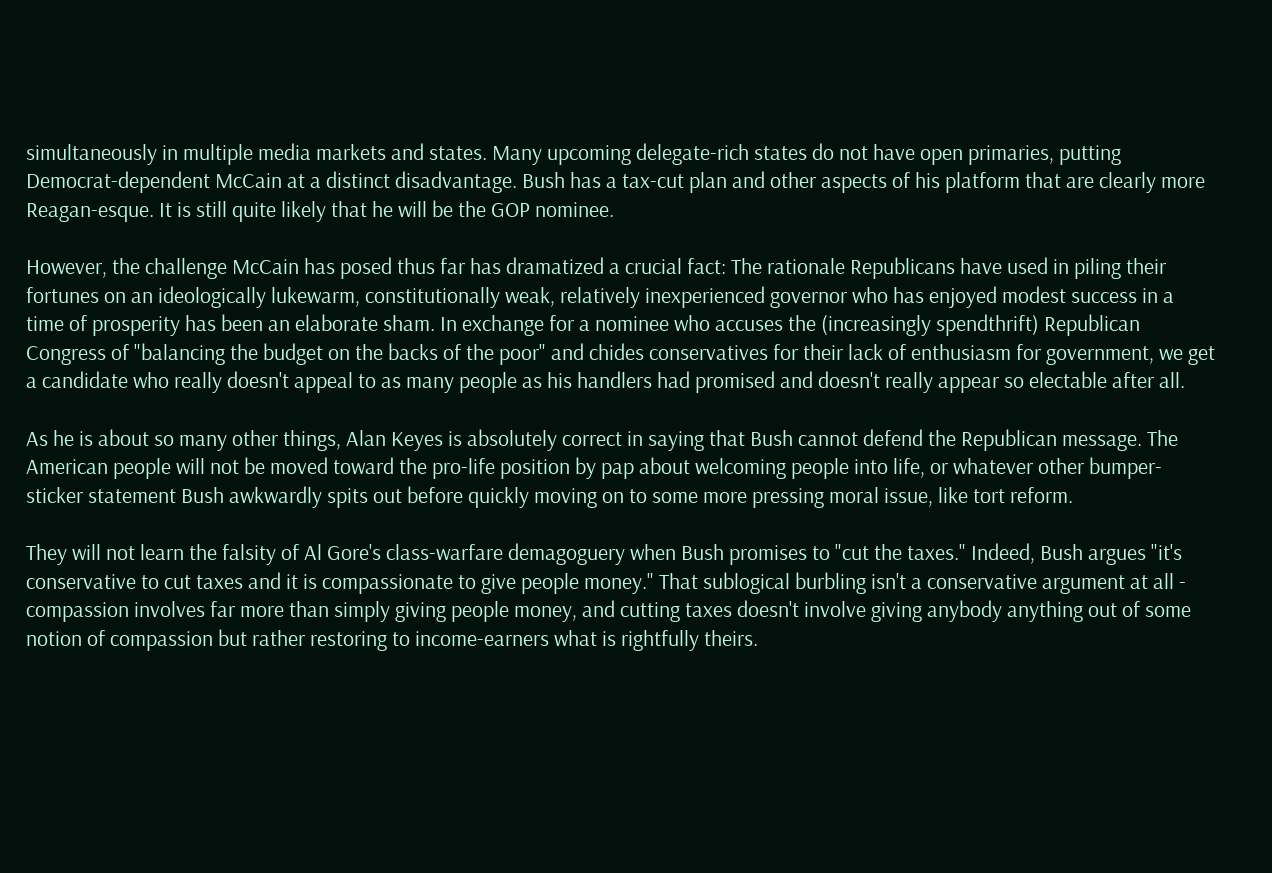simultaneously in multiple media markets and states. Many upcoming delegate-rich states do not have open primaries, putting Democrat-dependent McCain at a distinct disadvantage. Bush has a tax-cut plan and other aspects of his platform that are clearly more Reagan-esque. It is still quite likely that he will be the GOP nominee.

However, the challenge McCain has posed thus far has dramatized a crucial fact: The rationale Republicans have used in piling their fortunes on an ideologically lukewarm, constitutionally weak, relatively inexperienced governor who has enjoyed modest success in a time of prosperity has been an elaborate sham. In exchange for a nominee who accuses the (increasingly spendthrift) Republican Congress of "balancing the budget on the backs of the poor" and chides conservatives for their lack of enthusiasm for government, we get a candidate who really doesn't appeal to as many people as his handlers had promised and doesn't really appear so electable after all.

As he is about so many other things, Alan Keyes is absolutely correct in saying that Bush cannot defend the Republican message. The American people will not be moved toward the pro-life position by pap about welcoming people into life, or whatever other bumper-sticker statement Bush awkwardly spits out before quickly moving on to some more pressing moral issue, like tort reform.

They will not learn the falsity of Al Gore's class-warfare demagoguery when Bush promises to "cut the taxes." Indeed, Bush argues "it's conservative to cut taxes and it is compassionate to give people money." That sublogical burbling isn't a conservative argument at all - compassion involves far more than simply giving people money, and cutting taxes doesn't involve giving anybody anything out of some notion of compassion but rather restoring to income-earners what is rightfully theirs.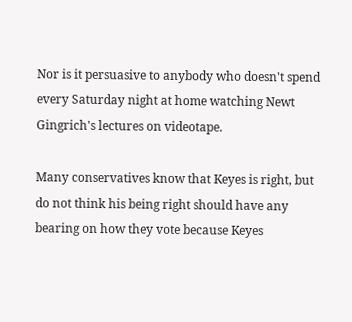Nor is it persuasive to anybody who doesn't spend every Saturday night at home watching Newt Gingrich's lectures on videotape.

Many conservatives know that Keyes is right, but do not think his being right should have any bearing on how they vote because Keyes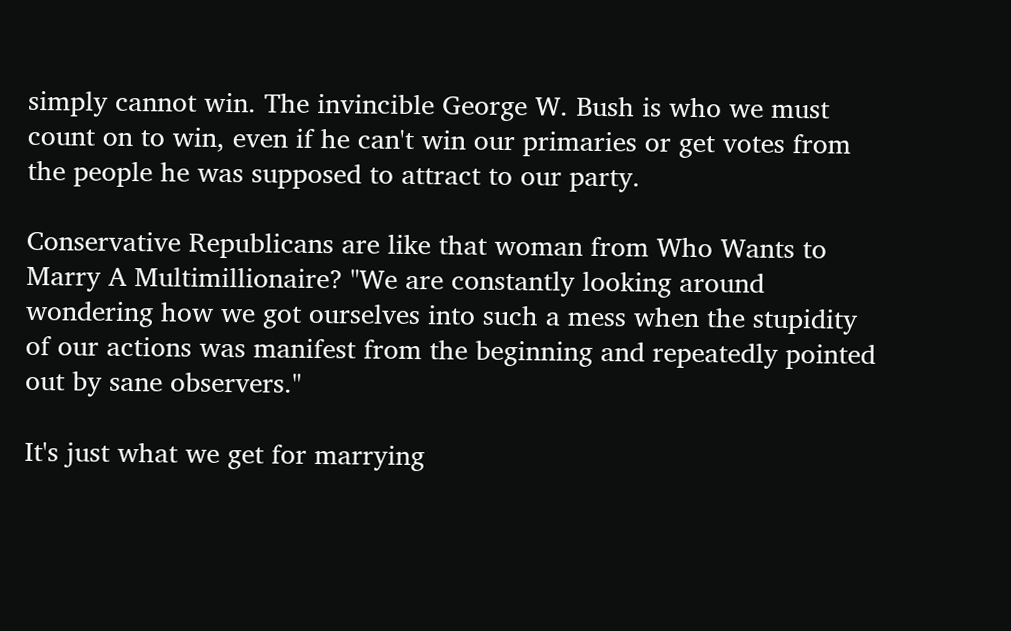simply cannot win. The invincible George W. Bush is who we must count on to win, even if he can't win our primaries or get votes from the people he was supposed to attract to our party.

Conservative Republicans are like that woman from Who Wants to Marry A Multimillionaire? "We are constantly looking around wondering how we got ourselves into such a mess when the stupidity of our actions was manifest from the beginning and repeatedly pointed out by sane observers."

It's just what we get for marrying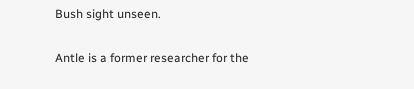Bush sight unseen.

Antle is a former researcher for the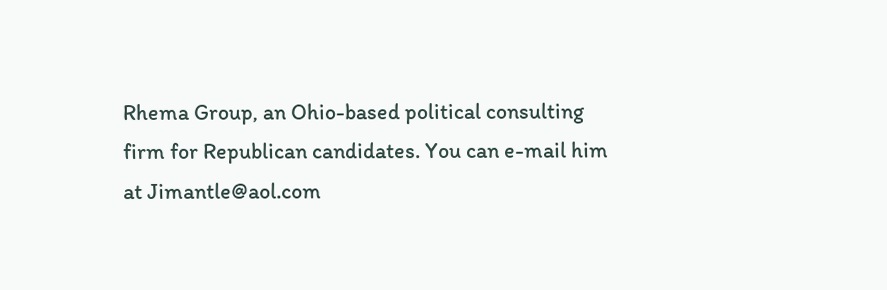Rhema Group, an Ohio-based political consulting firm for Republican candidates. You can e-mail him at Jimantle@aol.com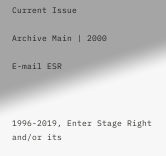Current Issue

Archive Main | 2000

E-mail ESR



1996-2019, Enter Stage Right and/or its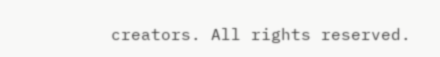creators. All rights reserved.